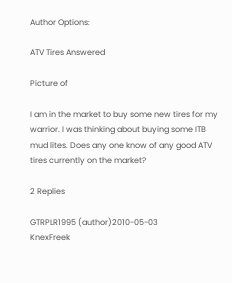Author Options:

ATV Tires Answered

Picture of

I am in the market to buy some new tires for my warrior. I was thinking about buying some ITB mud lites. Does any one know of any good ATV tires currently on the market?

2 Replies

GTRPLR1995 (author)2010-05-03
KnexFreek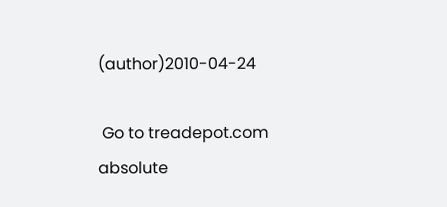(author)2010-04-24

 Go to treadepot.com  absolute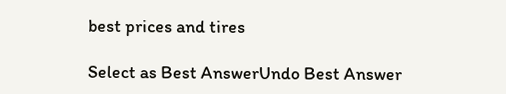best prices and tires

Select as Best AnswerUndo Best Answer